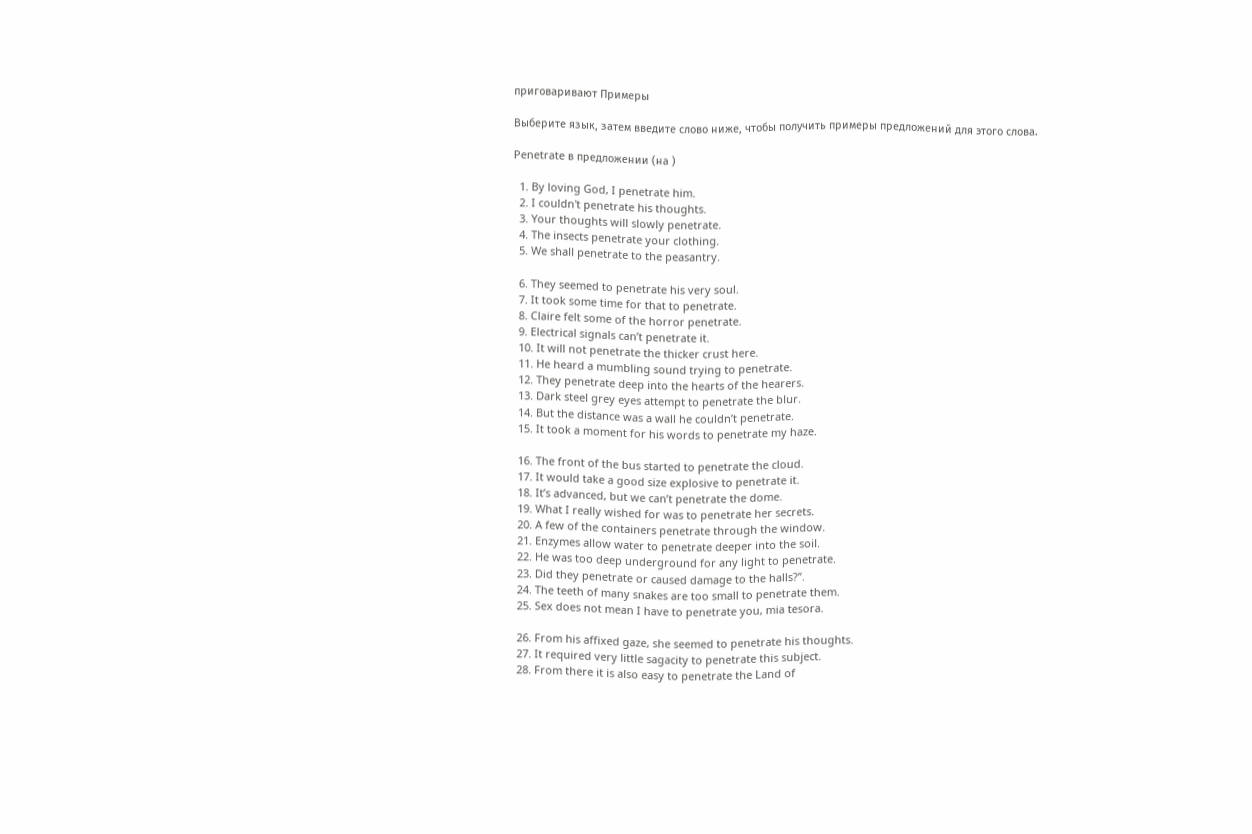приговаривают Примеры

Выберите язык, затем введите слово ниже, чтобы получить примеры предложений для этого слова.

Penetrate в предложении (на )

  1. By loving God, I penetrate him.
  2. I couldn't penetrate his thoughts.
  3. Your thoughts will slowly penetrate.
  4. The insects penetrate your clothing.
  5. We shall penetrate to the peasantry.

  6. They seemed to penetrate his very soul.
  7. It took some time for that to penetrate.
  8. Claire felt some of the horror penetrate.
  9. Electrical signals can’t penetrate it.
  10. It will not penetrate the thicker crust here.
  11. He heard a mumbling sound trying to penetrate.
  12. They penetrate deep into the hearts of the hearers.
  13. Dark steel grey eyes attempt to penetrate the blur.
  14. But the distance was a wall he couldn’t penetrate.
  15. It took a moment for his words to penetrate my haze.

  16. The front of the bus started to penetrate the cloud.
  17. It would take a good size explosive to penetrate it.
  18. It’s advanced, but we can’t penetrate the dome.
  19. What I really wished for was to penetrate her secrets.
  20. A few of the containers penetrate through the window.
  21. Enzymes allow water to penetrate deeper into the soil.
  22. He was too deep underground for any light to penetrate.
  23. Did they penetrate or caused damage to the halls?’’.
  24. The teeth of many snakes are too small to penetrate them.
  25. Sex does not mean I have to penetrate you, mia tesora.

  26. From his affixed gaze, she seemed to penetrate his thoughts.
  27. It required very little sagacity to penetrate this subject.
  28. From there it is also easy to penetrate the Land of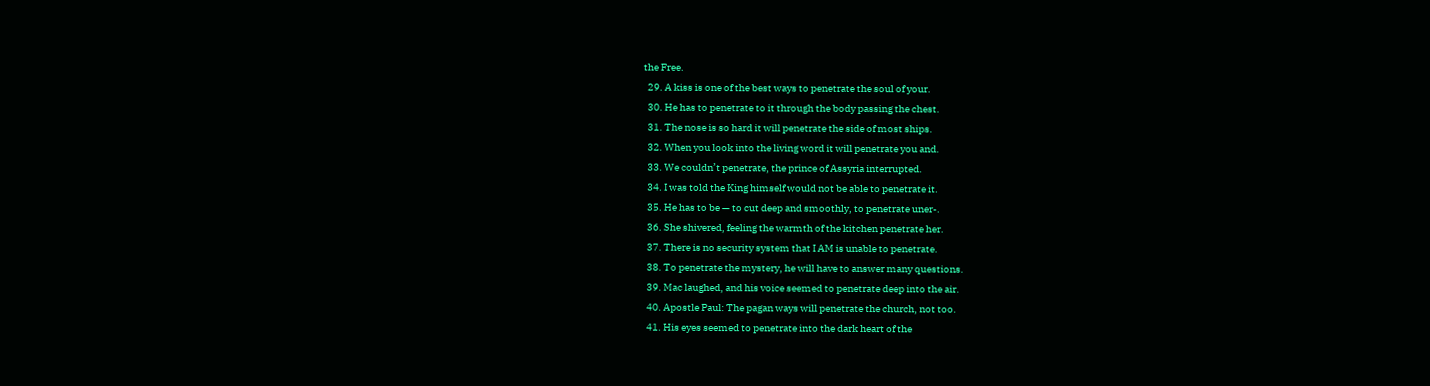the Free.
  29. A kiss is one of the best ways to penetrate the soul of your.
  30. He has to penetrate to it through the body passing the chest.
  31. The nose is so hard it will penetrate the side of most ships.
  32. When you look into the living word it will penetrate you and.
  33. We couldn’t penetrate, the prince of Assyria interrupted.
  34. I was told the King himself would not be able to penetrate it.
  35. He has to be — to cut deep and smoothly, to penetrate uner-.
  36. She shivered, feeling the warmth of the kitchen penetrate her.
  37. There is no security system that I AM is unable to penetrate.
  38. To penetrate the mystery, he will have to answer many questions.
  39. Mac laughed, and his voice seemed to penetrate deep into the air.
  40. Apostle Paul: The pagan ways will penetrate the church, not too.
  41. His eyes seemed to penetrate into the dark heart of the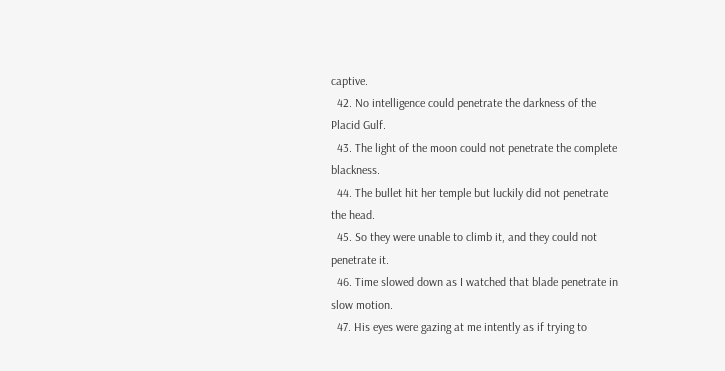captive.
  42. No intelligence could penetrate the darkness of the Placid Gulf.
  43. The light of the moon could not penetrate the complete blackness.
  44. The bullet hit her temple but luckily did not penetrate the head.
  45. So they were unable to climb it, and they could not penetrate it.
  46. Time slowed down as I watched that blade penetrate in slow motion.
  47. His eyes were gazing at me intently as if trying to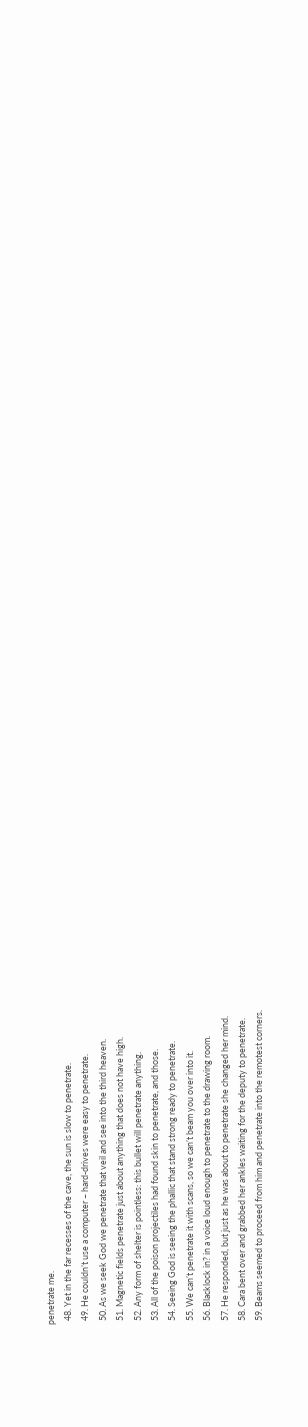penetrate me.
  48. Yet in the far recesses of the cave, the sun is slow to penetrate.
  49. He couldn’t use a computer – hard-drives were easy to penetrate.
  50. As we seek God we penetrate that veil and see into the third heaven.
  51. Magnetic fields penetrate just about anything that does not have high.
  52. Any form of shelter is pointless: this bullet will penetrate anything.
  53. All of the poison projectiles had found skin to penetrate, and those.
  54. Seeing God is seeing the phallic that stand strong ready to penetrate.
  55. We can’t penetrate it with scans, so we can’t beam you over into it.
  56. Blacklock in? in a voice loud enough to penetrate to the drawing room.
  57. He responded, but just as he was about to penetrate she changed her mind.
  58. Cara bent over and grabbed her ankles waiting for the deputy to penetrate.
  59. Beams seemed to proceed from him and penetrate into the remotest corners.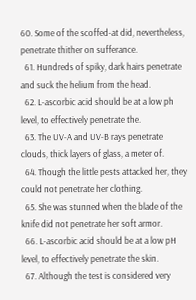60. Some of the scoffed-at did, nevertheless, penetrate thither on sufferance.
  61. Hundreds of spiky, dark hairs penetrate and suck the helium from the head.
  62. L-ascorbic acid should be at a low ph level, to effectively penetrate the.
  63. The UV-A and UV-B rays penetrate clouds, thick layers of glass, a meter of.
  64. Though the little pests attacked her, they could not penetrate her clothing.
  65. She was stunned when the blade of the knife did not penetrate her soft armor.
  66. L-ascorbic acid should be at a low pH level, to effectively penetrate the skin.
  67. Although the test is considered very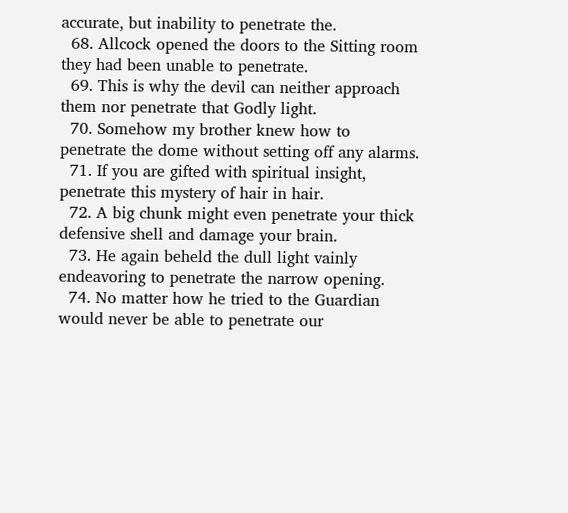accurate, but inability to penetrate the.
  68. Allcock opened the doors to the Sitting room they had been unable to penetrate.
  69. This is why the devil can neither approach them nor penetrate that Godly light.
  70. Somehow my brother knew how to penetrate the dome without setting off any alarms.
  71. If you are gifted with spiritual insight, penetrate this mystery of hair in hair.
  72. A big chunk might even penetrate your thick defensive shell and damage your brain.
  73. He again beheld the dull light vainly endeavoring to penetrate the narrow opening.
  74. No matter how he tried to the Guardian would never be able to penetrate our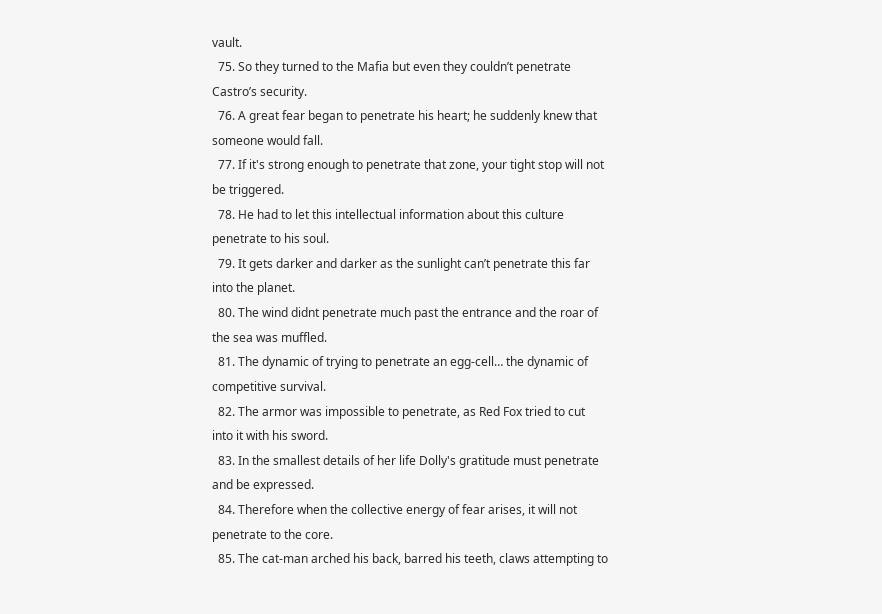vault.
  75. So they turned to the Mafia but even they couldn’t penetrate Castro’s security.
  76. A great fear began to penetrate his heart; he suddenly knew that someone would fall.
  77. If it's strong enough to penetrate that zone, your tight stop will not be triggered.
  78. He had to let this intellectual information about this culture penetrate to his soul.
  79. It gets darker and darker as the sunlight can’t penetrate this far into the planet.
  80. The wind didnt penetrate much past the entrance and the roar of the sea was muffled.
  81. The dynamic of trying to penetrate an egg-cell… the dynamic of competitive survival.
  82. The armor was impossible to penetrate, as Red Fox tried to cut into it with his sword.
  83. In the smallest details of her life Dolly's gratitude must penetrate and be expressed.
  84. Therefore when the collective energy of fear arises, it will not penetrate to the core.
  85. The cat-man arched his back, barred his teeth, claws attempting to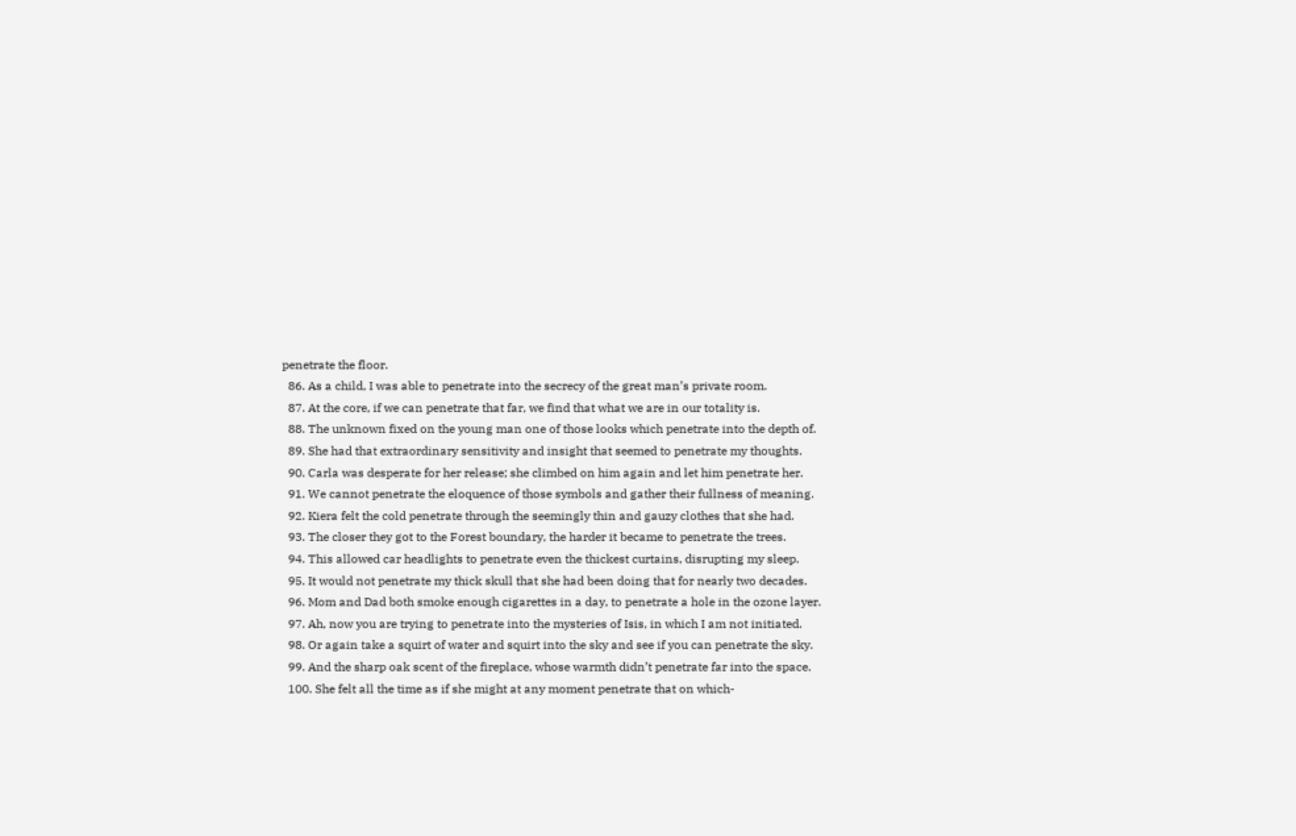penetrate the floor.
  86. As a child, I was able to penetrate into the secrecy of the great man’s private room.
  87. At the core, if we can penetrate that far, we find that what we are in our totality is.
  88. The unknown fixed on the young man one of those looks which penetrate into the depth of.
  89. She had that extraordinary sensitivity and insight that seemed to penetrate my thoughts.
  90. Carla was desperate for her release; she climbed on him again and let him penetrate her.
  91. We cannot penetrate the eloquence of those symbols and gather their fullness of meaning.
  92. Kiera felt the cold penetrate through the seemingly thin and gauzy clothes that she had.
  93. The closer they got to the Forest boundary, the harder it became to penetrate the trees.
  94. This allowed car headlights to penetrate even the thickest curtains, disrupting my sleep.
  95. It would not penetrate my thick skull that she had been doing that for nearly two decades.
  96. Mom and Dad both smoke enough cigarettes in a day, to penetrate a hole in the ozone layer.
  97. Ah, now you are trying to penetrate into the mysteries of Isis, in which I am not initiated.
  98. Or again take a squirt of water and squirt into the sky and see if you can penetrate the sky.
  99. And the sharp oak scent of the fireplace, whose warmth didn’t penetrate far into the space.
  100. She felt all the time as if she might at any moment penetrate that on which-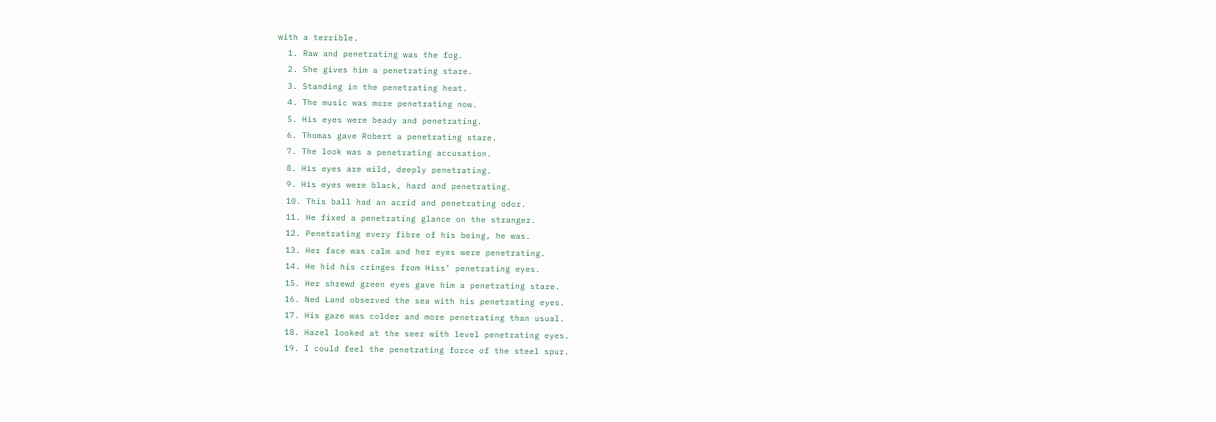with a terrible.
  1. Raw and penetrating was the fog.
  2. She gives him a penetrating stare.
  3. Standing in the penetrating heat.
  4. The music was more penetrating now.
  5. His eyes were beady and penetrating.
  6. Thomas gave Robert a penetrating stare.
  7. The look was a penetrating accusation.
  8. His eyes are wild, deeply penetrating.
  9. His eyes were black, hard and penetrating.
  10. This ball had an acrid and penetrating odor.
  11. He fixed a penetrating glance on the stranger.
  12. Penetrating every fibre of his being, he was.
  13. Her face was calm and her eyes were penetrating.
  14. He hid his cringes from Hiss’ penetrating eyes.
  15. Her shrewd green eyes gave him a penetrating stare.
  16. Ned Land observed the sea with his penetrating eyes.
  17. His gaze was colder and more penetrating than usual.
  18. Hazel looked at the seer with level penetrating eyes.
  19. I could feel the penetrating force of the steel spur.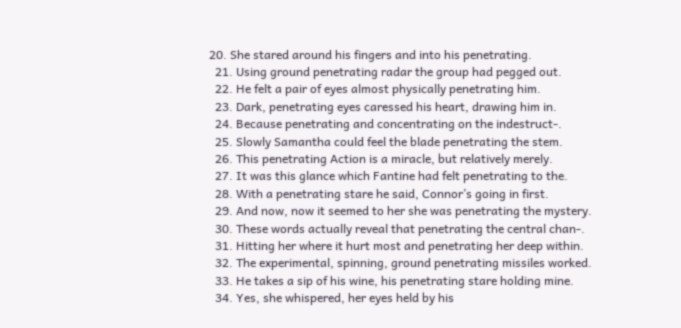20. She stared around his fingers and into his penetrating.
  21. Using ground penetrating radar the group had pegged out.
  22. He felt a pair of eyes almost physically penetrating him.
  23. Dark, penetrating eyes caressed his heart, drawing him in.
  24. Because penetrating and concentrating on the indestruct-.
  25. Slowly Samantha could feel the blade penetrating the stem.
  26. This penetrating Action is a miracle, but relatively merely.
  27. It was this glance which Fantine had felt penetrating to the.
  28. With a penetrating stare he said, Connor’s going in first.
  29. And now, now it seemed to her she was penetrating the mystery.
  30. These words actually reveal that penetrating the central chan-.
  31. Hitting her where it hurt most and penetrating her deep within.
  32. The experimental, spinning, ground penetrating missiles worked.
  33. He takes a sip of his wine, his penetrating stare holding mine.
  34. Yes, she whispered, her eyes held by his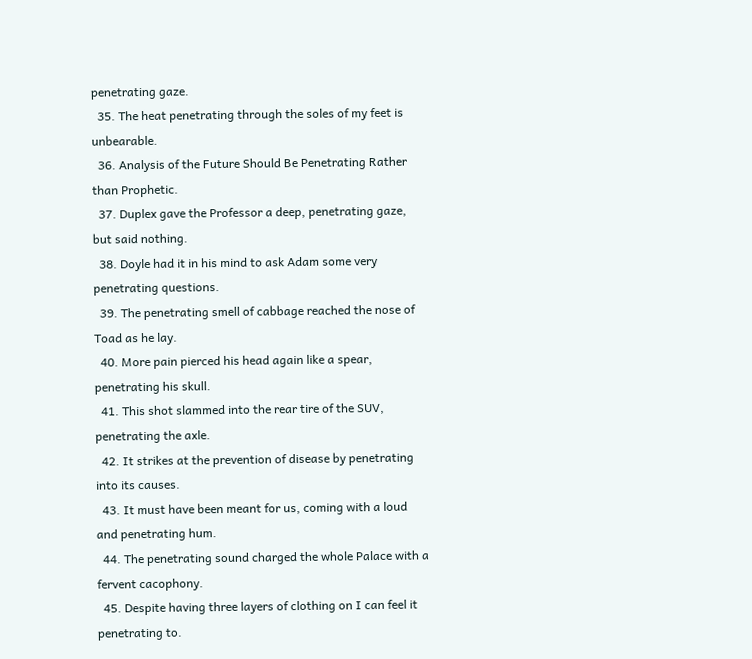penetrating gaze.
  35. The heat penetrating through the soles of my feet is unbearable.
  36. Analysis of the Future Should Be Penetrating Rather than Prophetic.
  37. Duplex gave the Professor a deep, penetrating gaze, but said nothing.
  38. Doyle had it in his mind to ask Adam some very penetrating questions.
  39. The penetrating smell of cabbage reached the nose of Toad as he lay.
  40. More pain pierced his head again like a spear, penetrating his skull.
  41. This shot slammed into the rear tire of the SUV, penetrating the axle.
  42. It strikes at the prevention of disease by penetrating into its causes.
  43. It must have been meant for us, coming with a loud and penetrating hum.
  44. The penetrating sound charged the whole Palace with a fervent cacophony.
  45. Despite having three layers of clothing on I can feel it penetrating to.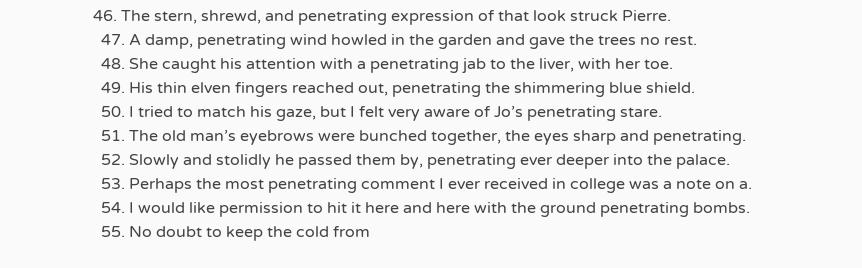46. The stern, shrewd, and penetrating expression of that look struck Pierre.
  47. A damp, penetrating wind howled in the garden and gave the trees no rest.
  48. She caught his attention with a penetrating jab to the liver, with her toe.
  49. His thin elven fingers reached out, penetrating the shimmering blue shield.
  50. I tried to match his gaze, but I felt very aware of Jo’s penetrating stare.
  51. The old man’s eyebrows were bunched together, the eyes sharp and penetrating.
  52. Slowly and stolidly he passed them by, penetrating ever deeper into the palace.
  53. Perhaps the most penetrating comment I ever received in college was a note on a.
  54. I would like permission to hit it here and here with the ground penetrating bombs.
  55. No doubt to keep the cold from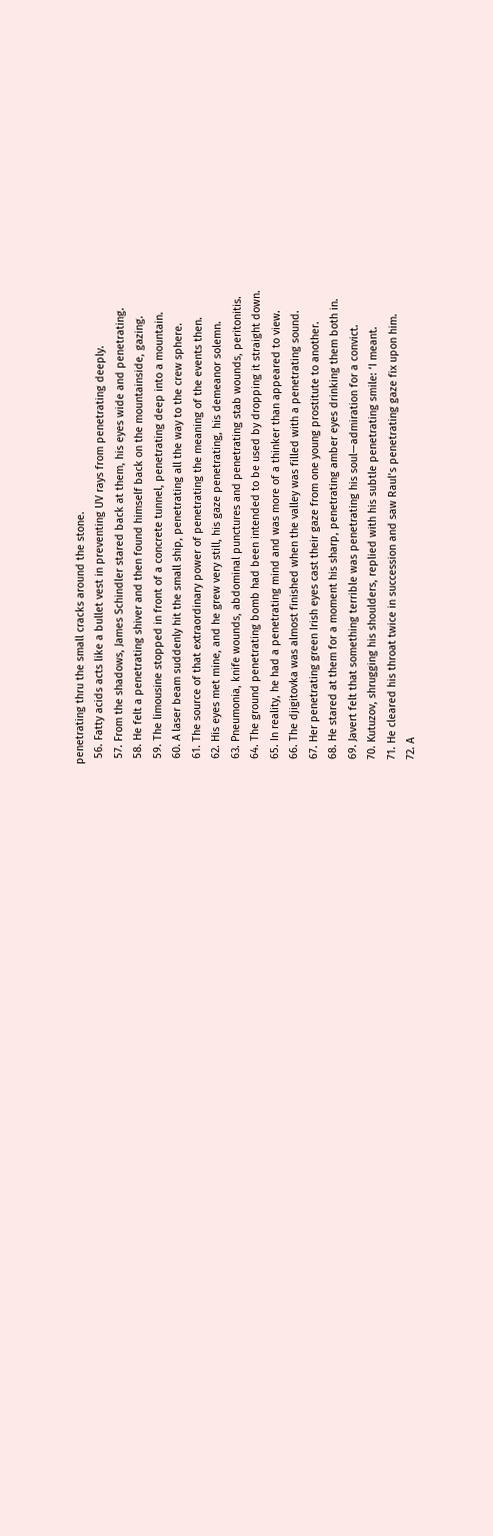penetrating thru the small cracks around the stone.
  56. Fatty acids acts like a bullet vest in preventing UV rays from penetrating deeply.
  57. From the shadows, James Schindler stared back at them, his eyes wide and penetrating.
  58. He felt a penetrating shiver and then found himself back on the mountainside, gazing.
  59. The limousine stopped in front of a concrete tunnel, penetrating deep into a mountain.
  60. A laser beam suddenly hit the small ship, penetrating all the way to the crew sphere.
  61. The source of that extraordinary power of penetrating the meaning of the events then.
  62. His eyes met mine, and he grew very still, his gaze penetrating, his demeanor solemn.
  63. Pneumonia, knife wounds, abdominal punctures and penetrating stab wounds, peritonitis.
  64. The ground penetrating bomb had been intended to be used by dropping it straight down.
  65. In reality, he had a penetrating mind and was more of a thinker than appeared to view.
  66. The djigitovka was almost finished when the valley was filled with a penetrating sound.
  67. Her penetrating green Irish eyes cast their gaze from one young prostitute to another.
  68. He stared at them for a moment his sharp, penetrating amber eyes drinking them both in.
  69. Javert felt that something terrible was penetrating his soul—admiration for a convict.
  70. Kutuzov, shrugging his shoulders, replied with his subtle penetrating smile: ‘I meant.
  71. He cleared his throat twice in succession and saw Raul’s penetrating gaze fix upon him.
  72. A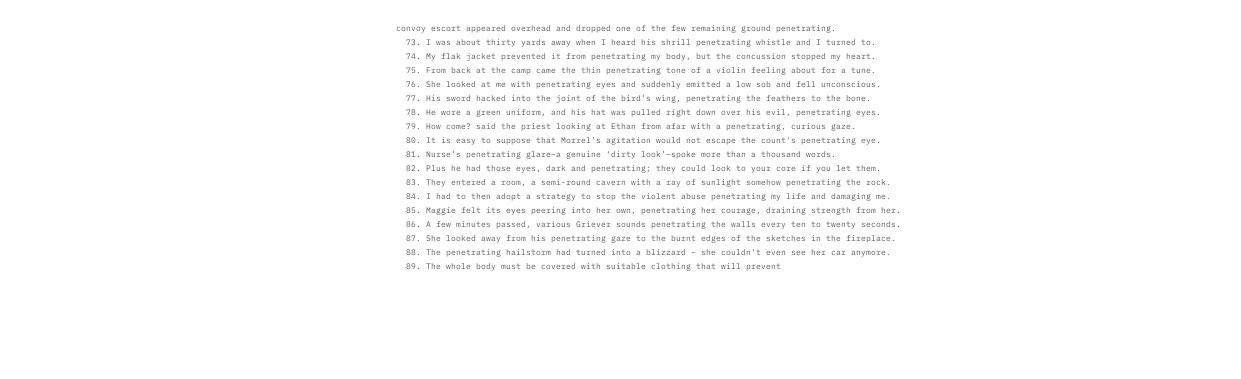convoy escort appeared overhead and dropped one of the few remaining ground penetrating.
  73. I was about thirty yards away when I heard his shrill penetrating whistle and I turned to.
  74. My flak jacket prevented it from penetrating my body, but the concussion stopped my heart.
  75. From back at the camp came the thin penetrating tone of a violin feeling about for a tune.
  76. She looked at me with penetrating eyes and suddenly emitted a low sob and fell unconscious.
  77. His sword hacked into the joint of the bird’s wing, penetrating the feathers to the bone.
  78. He wore a green uniform, and his hat was pulled right down over his evil, penetrating eyes.
  79. How come? said the priest looking at Ethan from afar with a penetrating, curious gaze.
  80. It is easy to suppose that Morrel's agitation would not escape the count's penetrating eye.
  81. Nurse’s penetrating glare–a genuine ‘dirty look’–spoke more than a thousand words.
  82. Plus he had those eyes, dark and penetrating; they could look to your core if you let them.
  83. They entered a room, a semi-round cavern with a ray of sunlight somehow penetrating the rock.
  84. I had to then adopt a strategy to stop the violent abuse penetrating my life and damaging me.
  85. Maggie felt its eyes peering into her own, penetrating her courage, draining strength from her.
  86. A few minutes passed, various Griever sounds penetrating the walls every ten to twenty seconds.
  87. She looked away from his penetrating gaze to the burnt edges of the sketches in the fireplace.
  88. The penetrating hailstorm had turned into a blizzard – she couldn't even see her car anymore.
  89. The whole body must be covered with suitable clothing that will prevent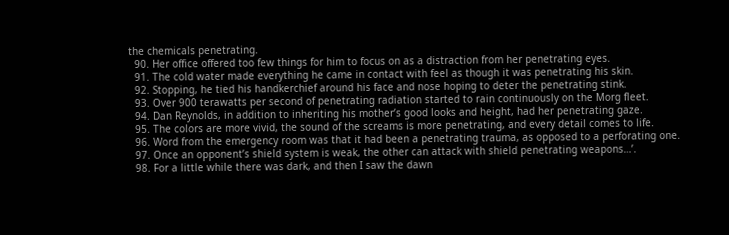the chemicals penetrating.
  90. Her office offered too few things for him to focus on as a distraction from her penetrating eyes.
  91. The cold water made everything he came in contact with feel as though it was penetrating his skin.
  92. Stopping, he tied his handkerchief around his face and nose hoping to deter the penetrating stink.
  93. Over 900 terawatts per second of penetrating radiation started to rain continuously on the Morg fleet.
  94. Dan Reynolds, in addition to inheriting his mother’s good looks and height, had her penetrating gaze.
  95. The colors are more vivid, the sound of the screams is more penetrating, and every detail comes to life.
  96. Word from the emergency room was that it had been a penetrating trauma, as opposed to a perforating one.
  97. Once an opponent’s shield system is weak, the other can attack with shield penetrating weapons…’.
  98. For a little while there was dark, and then I saw the dawn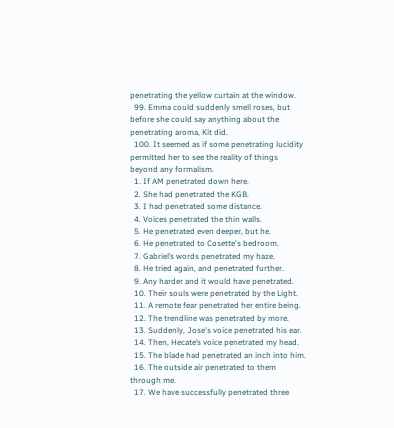penetrating the yellow curtain at the window.
  99. Emma could suddenly smell roses, but before she could say anything about the penetrating aroma, Kit did.
  100. It seemed as if some penetrating lucidity permitted her to see the reality of things beyond any formalism.
  1. If AM penetrated down here.
  2. She had penetrated the KGB.
  3. I had penetrated some distance.
  4. Voices penetrated the thin walls.
  5. He penetrated even deeper, but he.
  6. He penetrated to Cosette's bedroom.
  7. Gabriel’s words penetrated my haze.
  8. He tried again, and penetrated further.
  9. Any harder and it would have penetrated.
  10. Their souls were penetrated by the Light.
  11. A remote fear penetrated her entire being.
  12. The trendline was penetrated by more.
  13. Suddenly, Jose's voice penetrated his ear.
  14. Then, Hecate’s voice penetrated my head.
  15. The blade had penetrated an inch into him.
  16. The outside air penetrated to them through me.
  17. We have successfully penetrated three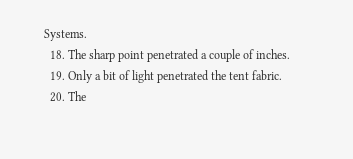Systems.
  18. The sharp point penetrated a couple of inches.
  19. Only a bit of light penetrated the tent fabric.
  20. The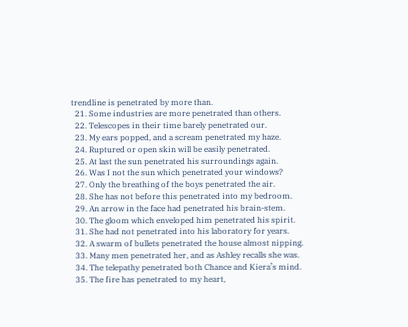trendline is penetrated by more than.
  21. Some industries are more penetrated than others.
  22. Telescopes in their time barely penetrated our.
  23. My ears popped, and a scream penetrated my haze.
  24. Ruptured or open skin will be easily penetrated.
  25. At last the sun penetrated his surroundings again.
  26. Was I not the sun which penetrated your windows?
  27. Only the breathing of the boys penetrated the air.
  28. She has not before this penetrated into my bedroom.
  29. An arrow in the face had penetrated his brain-stem.
  30. The gloom which enveloped him penetrated his spirit.
  31. She had not penetrated into his laboratory for years.
  32. A swarm of bullets penetrated the house almost nipping.
  33. Many men penetrated her, and as Ashley recalls she was.
  34. The telepathy penetrated both Chance and Kiera’s mind.
  35. The fire has penetrated to my heart,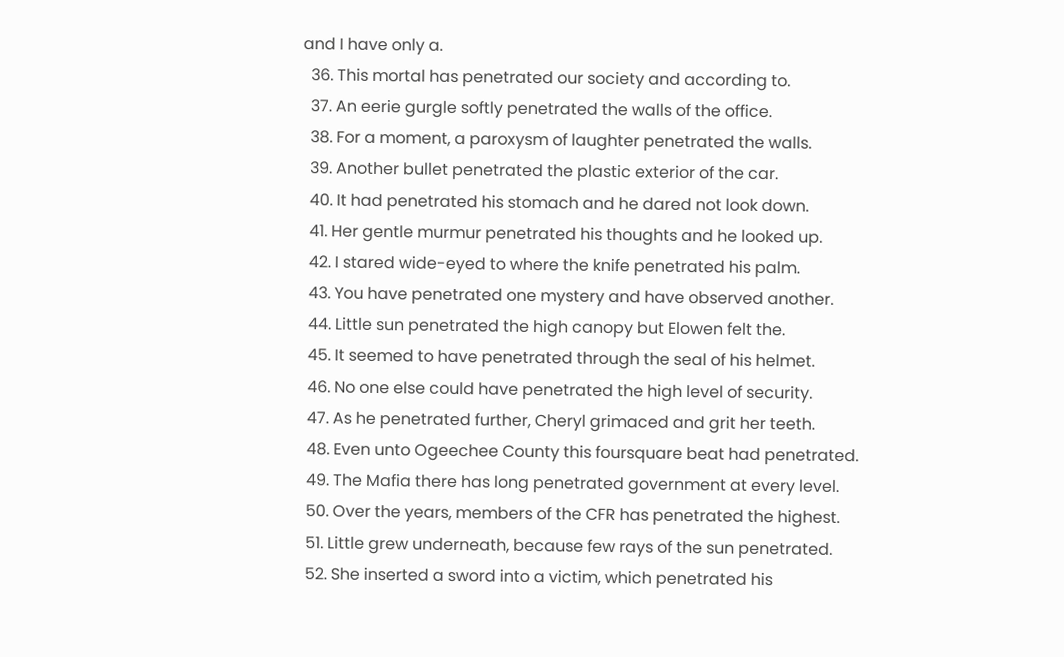and I have only a.
  36. This mortal has penetrated our society and according to.
  37. An eerie gurgle softly penetrated the walls of the office.
  38. For a moment, a paroxysm of laughter penetrated the walls.
  39. Another bullet penetrated the plastic exterior of the car.
  40. It had penetrated his stomach and he dared not look down.
  41. Her gentle murmur penetrated his thoughts and he looked up.
  42. I stared wide-eyed to where the knife penetrated his palm.
  43. You have penetrated one mystery and have observed another.
  44. Little sun penetrated the high canopy but Elowen felt the.
  45. It seemed to have penetrated through the seal of his helmet.
  46. No one else could have penetrated the high level of security.
  47. As he penetrated further, Cheryl grimaced and grit her teeth.
  48. Even unto Ogeechee County this foursquare beat had penetrated.
  49. The Mafia there has long penetrated government at every level.
  50. Over the years, members of the CFR has penetrated the highest.
  51. Little grew underneath, because few rays of the sun penetrated.
  52. She inserted a sword into a victim, which penetrated his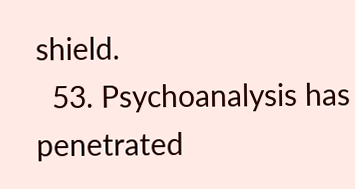shield.
  53. Psychoanalysis has penetrated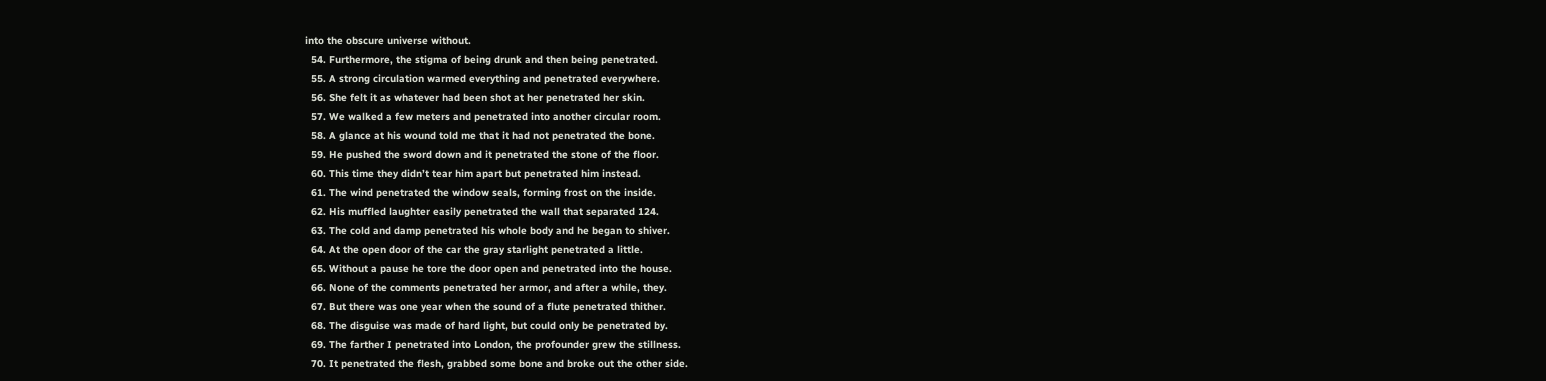into the obscure universe without.
  54. Furthermore, the stigma of being drunk and then being penetrated.
  55. A strong circulation warmed everything and penetrated everywhere.
  56. She felt it as whatever had been shot at her penetrated her skin.
  57. We walked a few meters and penetrated into another circular room.
  58. A glance at his wound told me that it had not penetrated the bone.
  59. He pushed the sword down and it penetrated the stone of the floor.
  60. This time they didn’t tear him apart but penetrated him instead.
  61. The wind penetrated the window seals, forming frost on the inside.
  62. His muffled laughter easily penetrated the wall that separated 124.
  63. The cold and damp penetrated his whole body and he began to shiver.
  64. At the open door of the car the gray starlight penetrated a little.
  65. Without a pause he tore the door open and penetrated into the house.
  66. None of the comments penetrated her armor, and after a while, they.
  67. But there was one year when the sound of a flute penetrated thither.
  68. The disguise was made of hard light, but could only be penetrated by.
  69. The farther I penetrated into London, the profounder grew the stillness.
  70. It penetrated the flesh, grabbed some bone and broke out the other side.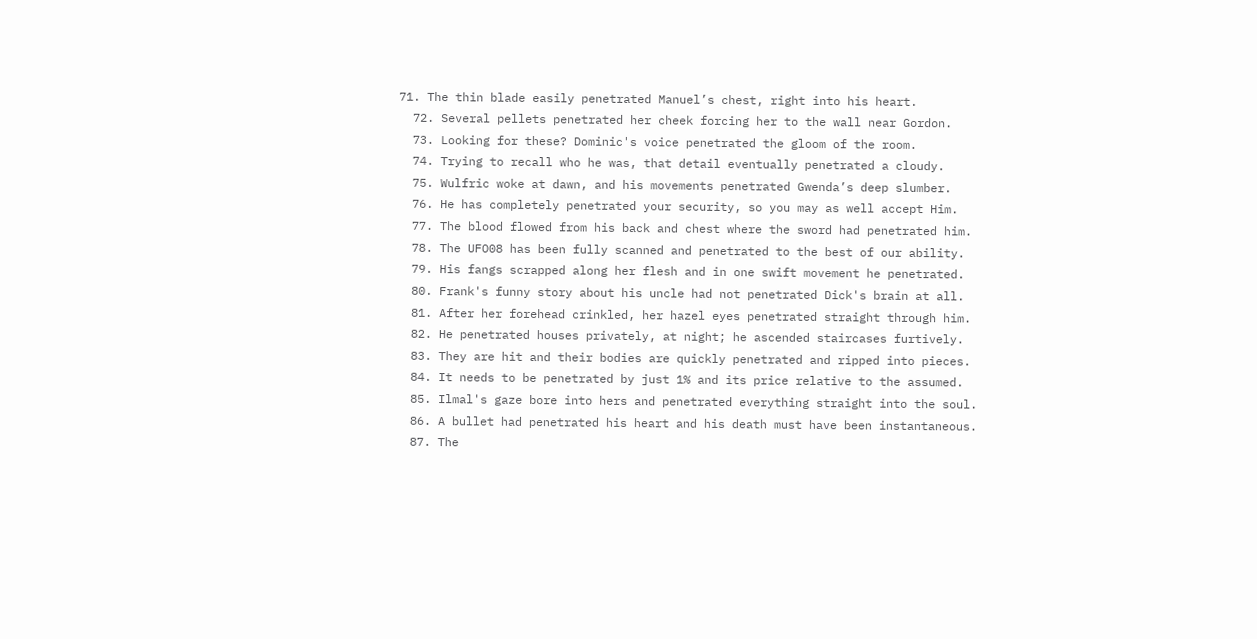71. The thin blade easily penetrated Manuel’s chest, right into his heart.
  72. Several pellets penetrated her cheek forcing her to the wall near Gordon.
  73. Looking for these? Dominic's voice penetrated the gloom of the room.
  74. Trying to recall who he was, that detail eventually penetrated a cloudy.
  75. Wulfric woke at dawn, and his movements penetrated Gwenda’s deep slumber.
  76. He has completely penetrated your security, so you may as well accept Him.
  77. The blood flowed from his back and chest where the sword had penetrated him.
  78. The UFO08 has been fully scanned and penetrated to the best of our ability.
  79. His fangs scrapped along her flesh and in one swift movement he penetrated.
  80. Frank's funny story about his uncle had not penetrated Dick's brain at all.
  81. After her forehead crinkled, her hazel eyes penetrated straight through him.
  82. He penetrated houses privately, at night; he ascended staircases furtively.
  83. They are hit and their bodies are quickly penetrated and ripped into pieces.
  84. It needs to be penetrated by just 1% and its price relative to the assumed.
  85. Ilmal's gaze bore into hers and penetrated everything straight into the soul.
  86. A bullet had penetrated his heart and his death must have been instantaneous.
  87. The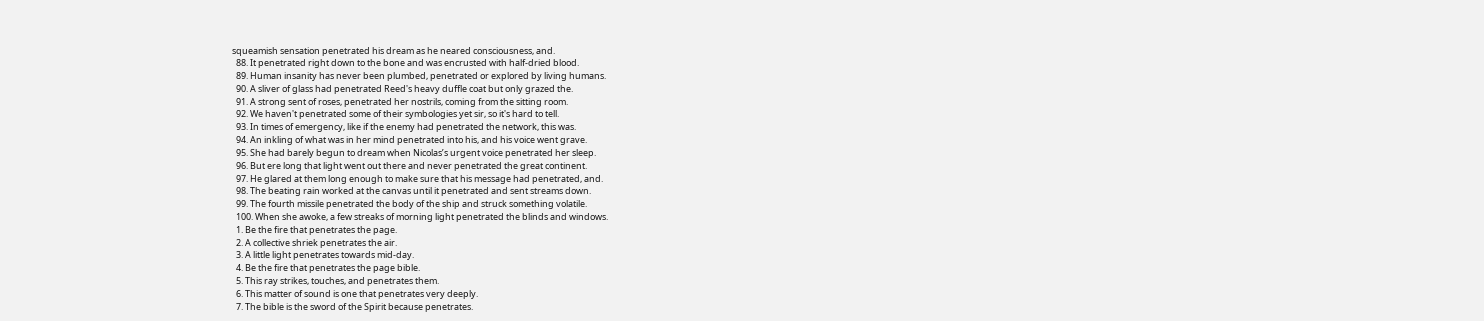squeamish sensation penetrated his dream as he neared consciousness, and.
  88. It penetrated right down to the bone and was encrusted with half-dried blood.
  89. Human insanity has never been plumbed, penetrated or explored by living humans.
  90. A sliver of glass had penetrated Reed's heavy duffle coat but only grazed the.
  91. A strong sent of roses, penetrated her nostrils, coming from the sitting room.
  92. We haven't penetrated some of their symbologies yet sir, so it's hard to tell.
  93. In times of emergency, like if the enemy had penetrated the network, this was.
  94. An inkling of what was in her mind penetrated into his, and his voice went grave.
  95. She had barely begun to dream when Nicolas’s urgent voice penetrated her sleep.
  96. But ere long that light went out there and never penetrated the great continent.
  97. He glared at them long enough to make sure that his message had penetrated, and.
  98. The beating rain worked at the canvas until it penetrated and sent streams down.
  99. The fourth missile penetrated the body of the ship and struck something volatile.
  100. When she awoke, a few streaks of morning light penetrated the blinds and windows.
  1. Be the fire that penetrates the page.
  2. A collective shriek penetrates the air.
  3. A little light penetrates towards mid-day.
  4. Be the fire that penetrates the page bible.
  5. This ray strikes, touches, and penetrates them.
  6. This matter of sound is one that penetrates very deeply.
  7. The bible is the sword of the Spirit because penetrates.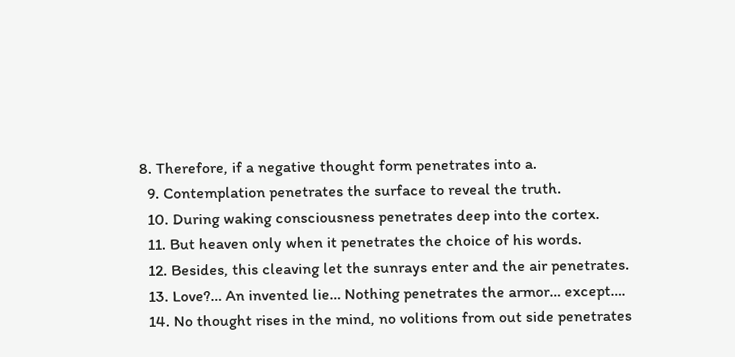8. Therefore, if a negative thought form penetrates into a.
  9. Contemplation penetrates the surface to reveal the truth.
  10. During waking consciousness penetrates deep into the cortex.
  11. But heaven only when it penetrates the choice of his words.
  12. Besides, this cleaving let the sunrays enter and the air penetrates.
  13. Love?… An invented lie… Nothing penetrates the armor… except….
  14. No thought rises in the mind, no volitions from out side penetrates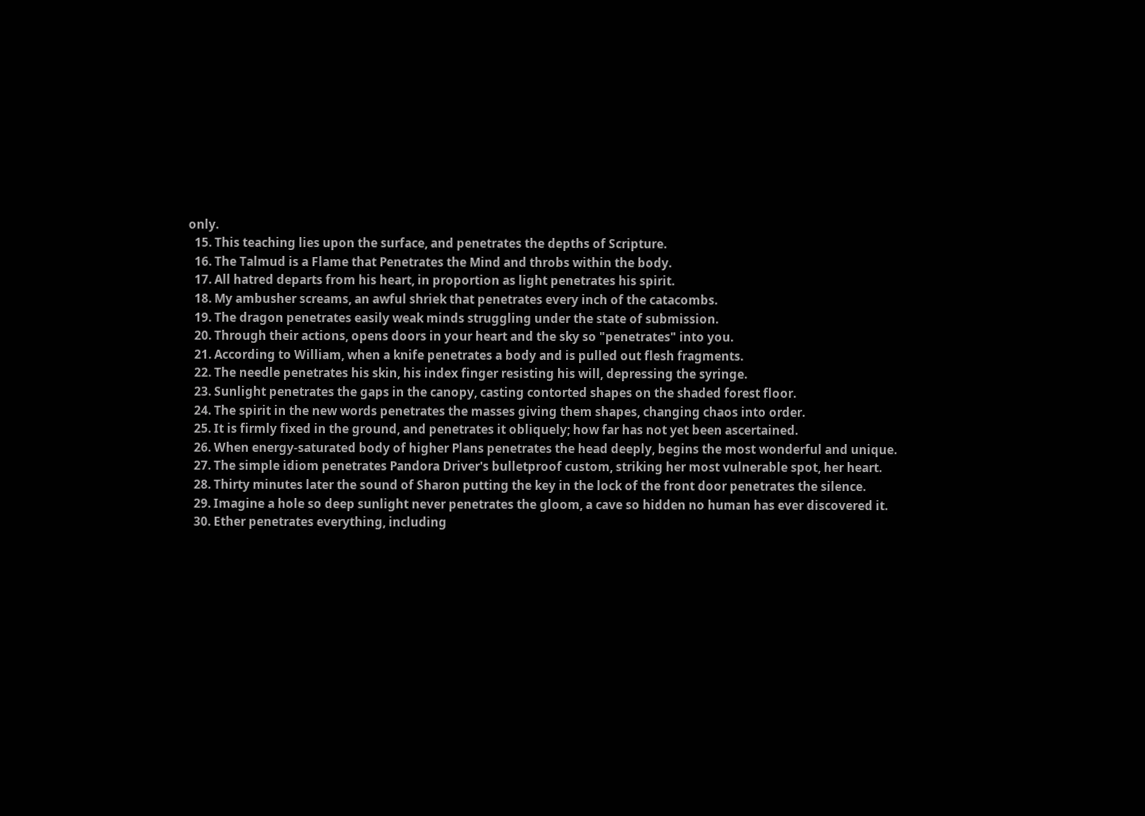only.
  15. This teaching lies upon the surface, and penetrates the depths of Scripture.
  16. The Talmud is a Flame that Penetrates the Mind and throbs within the body.
  17. All hatred departs from his heart, in proportion as light penetrates his spirit.
  18. My ambusher screams, an awful shriek that penetrates every inch of the catacombs.
  19. The dragon penetrates easily weak minds struggling under the state of submission.
  20. Through their actions, opens doors in your heart and the sky so "penetrates" into you.
  21. According to William, when a knife penetrates a body and is pulled out flesh fragments.
  22. The needle penetrates his skin, his index finger resisting his will, depressing the syringe.
  23. Sunlight penetrates the gaps in the canopy, casting contorted shapes on the shaded forest floor.
  24. The spirit in the new words penetrates the masses giving them shapes, changing chaos into order.
  25. It is firmly fixed in the ground, and penetrates it obliquely; how far has not yet been ascertained.
  26. When energy-saturated body of higher Plans penetrates the head deeply, begins the most wonderful and unique.
  27. The simple idiom penetrates Pandora Driver's bulletproof custom, striking her most vulnerable spot, her heart.
  28. Thirty minutes later the sound of Sharon putting the key in the lock of the front door penetrates the silence.
  29. Imagine a hole so deep sunlight never penetrates the gloom, a cave so hidden no human has ever discovered it.
  30. Ether penetrates everything, including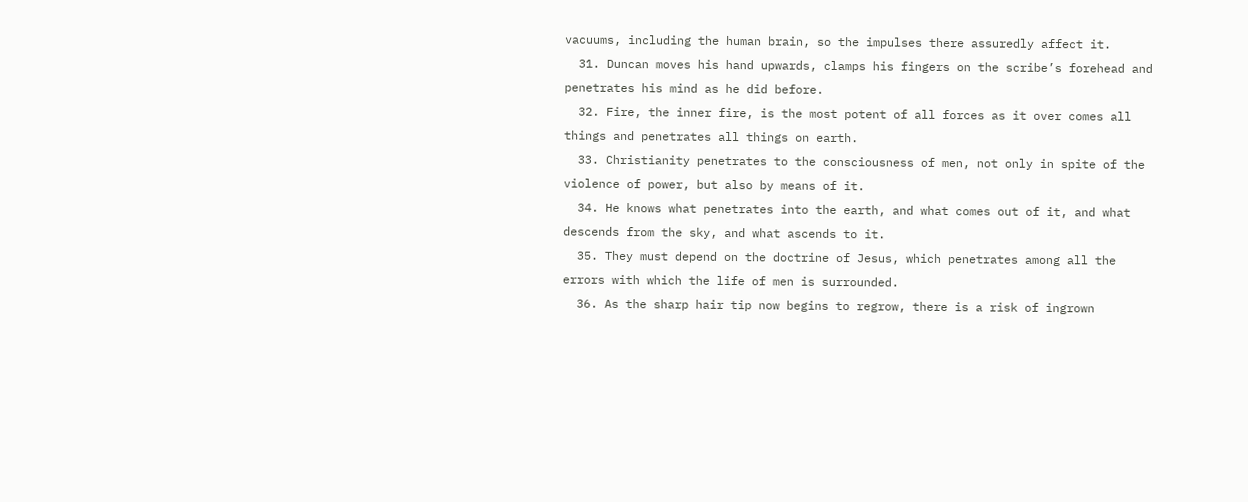vacuums, including the human brain, so the impulses there assuredly affect it.
  31. Duncan moves his hand upwards, clamps his fingers on the scribe’s forehead and penetrates his mind as he did before.
  32. Fire, the inner fire, is the most potent of all forces as it over comes all things and penetrates all things on earth.
  33. Christianity penetrates to the consciousness of men, not only in spite of the violence of power, but also by means of it.
  34. He knows what penetrates into the earth, and what comes out of it, and what descends from the sky, and what ascends to it.
  35. They must depend on the doctrine of Jesus, which penetrates among all the errors with which the life of men is surrounded.
  36. As the sharp hair tip now begins to regrow, there is a risk of ingrown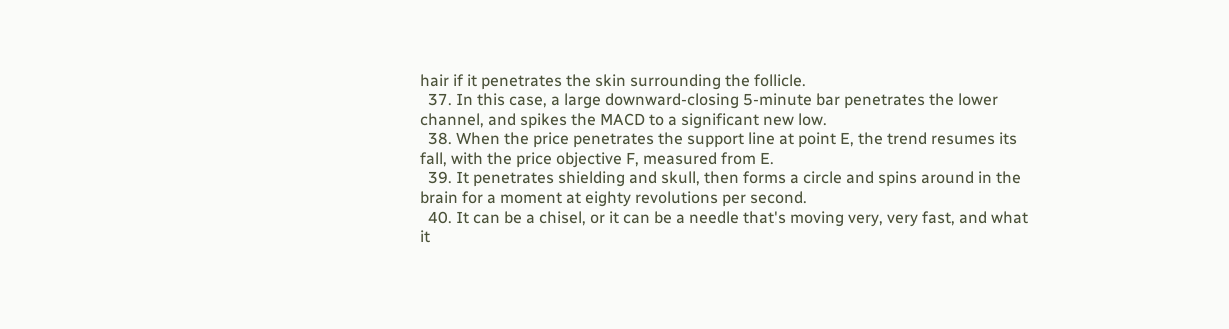hair if it penetrates the skin surrounding the follicle.
  37. In this case, a large downward-closing 5-minute bar penetrates the lower channel, and spikes the MACD to a significant new low.
  38. When the price penetrates the support line at point E, the trend resumes its fall, with the price objective F, measured from E.
  39. It penetrates shielding and skull, then forms a circle and spins around in the brain for a moment at eighty revolutions per second.
  40. It can be a chisel, or it can be a needle that's moving very, very fast, and what it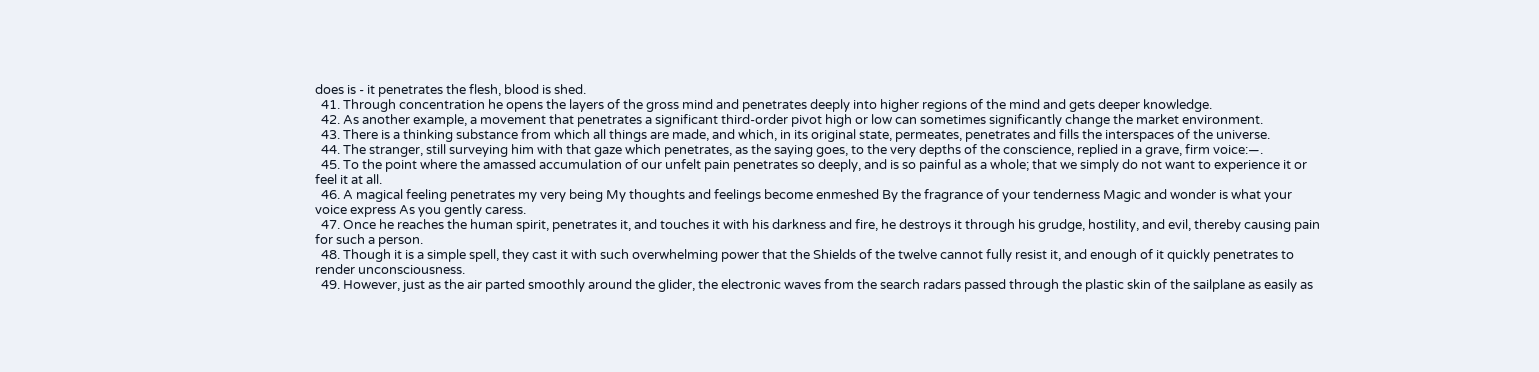does is - it penetrates the flesh, blood is shed.
  41. Through concentration he opens the layers of the gross mind and penetrates deeply into higher regions of the mind and gets deeper knowledge.
  42. As another example, a movement that penetrates a significant third-order pivot high or low can sometimes significantly change the market environment.
  43. There is a thinking substance from which all things are made, and which, in its original state, permeates, penetrates and fills the interspaces of the universe.
  44. The stranger, still surveying him with that gaze which penetrates, as the saying goes, to the very depths of the conscience, replied in a grave, firm voice:—.
  45. To the point where the amassed accumulation of our unfelt pain penetrates so deeply, and is so painful as a whole; that we simply do not want to experience it or feel it at all.
  46. A magical feeling penetrates my very being My thoughts and feelings become enmeshed By the fragrance of your tenderness Magic and wonder is what your voice express As you gently caress.
  47. Once he reaches the human spirit, penetrates it, and touches it with his darkness and fire, he destroys it through his grudge, hostility, and evil, thereby causing pain for such a person.
  48. Though it is a simple spell, they cast it with such overwhelming power that the Shields of the twelve cannot fully resist it, and enough of it quickly penetrates to render unconsciousness.
  49. However, just as the air parted smoothly around the glider, the electronic waves from the search radars passed through the plastic skin of the sailplane as easily as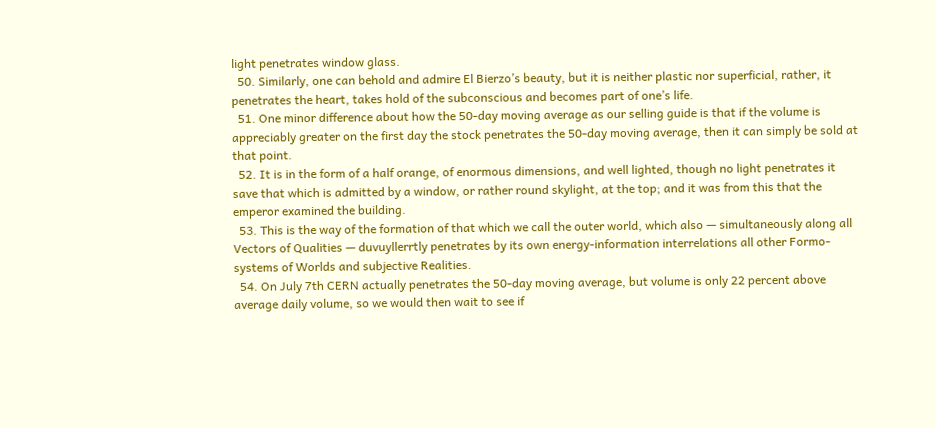light penetrates window glass.
  50. Similarly, one can behold and admire El Bierzo’s beauty, but it is neither plastic nor superficial, rather, it penetrates the heart, takes hold of the subconscious and becomes part of one’s life.
  51. One minor difference about how the 50-day moving average as our selling guide is that if the volume is appreciably greater on the first day the stock penetrates the 50-day moving average, then it can simply be sold at that point.
  52. It is in the form of a half orange, of enormous dimensions, and well lighted, though no light penetrates it save that which is admitted by a window, or rather round skylight, at the top; and it was from this that the emperor examined the building.
  53. This is the way of the formation of that which we call the outer world, which also — simultaneously along all Vectors of Qualities — duvuyllerrtly penetrates by its own energy-information interrelations all other Formo-systems of Worlds and subjective Realities.
  54. On July 7th CERN actually penetrates the 50-day moving average, but volume is only 22 percent above average daily volume, so we would then wait to see if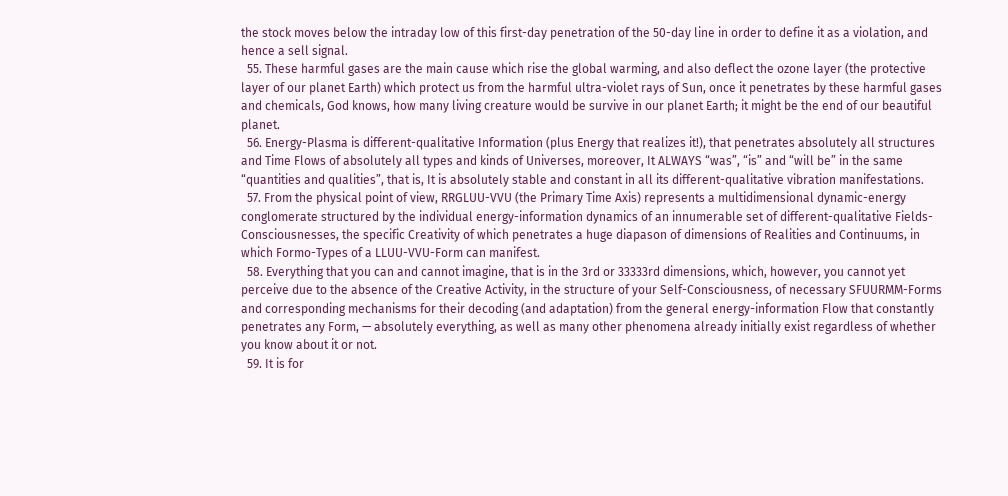the stock moves below the intraday low of this first-day penetration of the 50-day line in order to define it as a violation, and hence a sell signal.
  55. These harmful gases are the main cause which rise the global warming, and also deflect the ozone layer (the protective layer of our planet Earth) which protect us from the harmful ultra-violet rays of Sun, once it penetrates by these harmful gases and chemicals, God knows, how many living creature would be survive in our planet Earth; it might be the end of our beautiful planet.
  56. Energy-Plasma is different-qualitative Information (plus Energy that realizes it!), that penetrates absolutely all structures and Time Flows of absolutely all types and kinds of Universes, moreover, It ALWAYS “was”, “is” and “will be” in the same “quantities and qualities”, that is, It is absolutely stable and constant in all its different-qualitative vibration manifestations.
  57. From the physical point of view, RRGLUU-VVU (the Primary Time Axis) represents a multidimensional dynamic-energy conglomerate structured by the individual energy-information dynamics of an innumerable set of different-qualitative Fields-Consciousnesses, the specific Creativity of which penetrates a huge diapason of dimensions of Realities and Continuums, in which Formo-Types of a LLUU-VVU-Form can manifest.
  58. Everything that you can and cannot imagine, that is in the 3rd or 33333rd dimensions, which, however, you cannot yet perceive due to the absence of the Creative Activity, in the structure of your Self-Consciousness, of necessary SFUURMM-Forms and corresponding mechanisms for their decoding (and adaptation) from the general energy-information Flow that constantly penetrates any Form, — absolutely everything, as well as many other phenomena already initially exist regardless of whether you know about it or not.
  59. It is for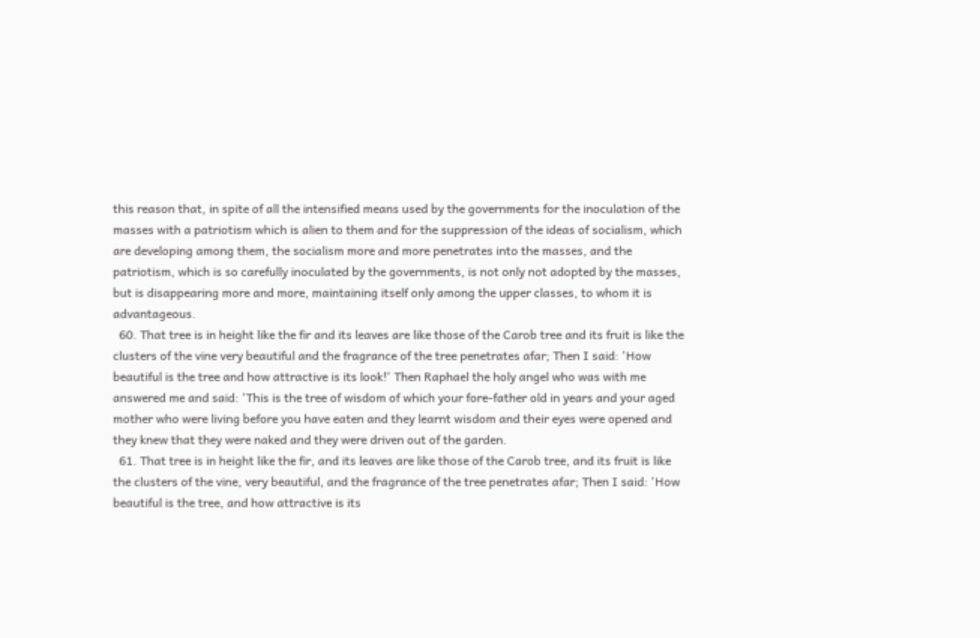this reason that, in spite of all the intensified means used by the governments for the inoculation of the masses with a patriotism which is alien to them and for the suppression of the ideas of socialism, which are developing among them, the socialism more and more penetrates into the masses, and the patriotism, which is so carefully inoculated by the governments, is not only not adopted by the masses, but is disappearing more and more, maintaining itself only among the upper classes, to whom it is advantageous.
  60. That tree is in height like the fir and its leaves are like those of the Carob tree and its fruit is like the clusters of the vine very beautiful and the fragrance of the tree penetrates afar; Then I said: 'How beautiful is the tree and how attractive is its look!' Then Raphael the holy angel who was with me answered me and said: 'This is the tree of wisdom of which your fore-father old in years and your aged mother who were living before you have eaten and they learnt wisdom and their eyes were opened and they knew that they were naked and they were driven out of the garden.
  61. That tree is in height like the fir, and its leaves are like those of the Carob tree, and its fruit is like the clusters of the vine, very beautiful, and the fragrance of the tree penetrates afar; Then I said: 'How beautiful is the tree, and how attractive is its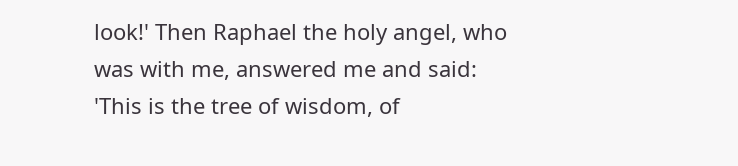look!' Then Raphael the holy angel, who was with me, answered me and said: 'This is the tree of wisdom, of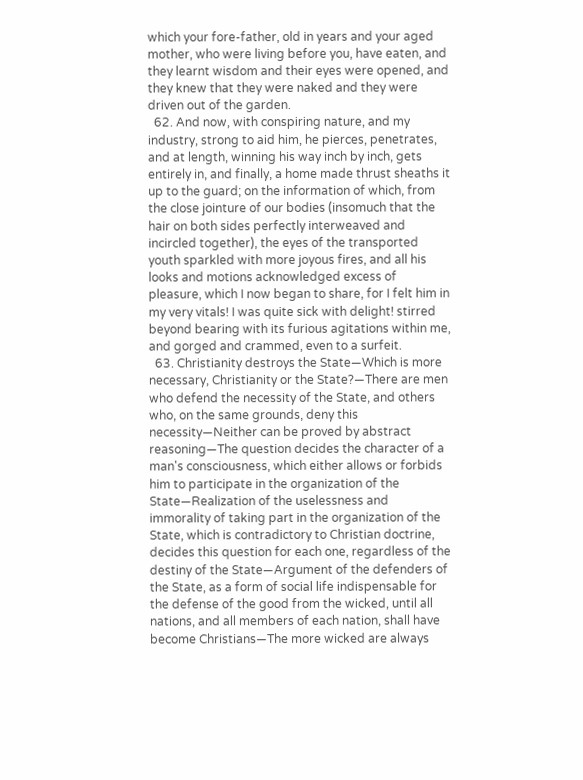which your fore-father, old in years and your aged mother, who were living before you, have eaten, and they learnt wisdom and their eyes were opened, and they knew that they were naked and they were driven out of the garden.
  62. And now, with conspiring nature, and my industry, strong to aid him, he pierces, penetrates, and at length, winning his way inch by inch, gets entirely in, and finally, a home made thrust sheaths it up to the guard; on the information of which, from the close jointure of our bodies (insomuch that the hair on both sides perfectly interweaved and incircled together), the eyes of the transported youth sparkled with more joyous fires, and all his looks and motions acknowledged excess of pleasure, which I now began to share, for I felt him in my very vitals! I was quite sick with delight! stirred beyond bearing with its furious agitations within me, and gorged and crammed, even to a surfeit.
  63. Christianity destroys the State—Which is more necessary, Christianity or the State?—There are men who defend the necessity of the State, and others who, on the same grounds, deny this necessity—Neither can be proved by abstract reasoning—The question decides the character of a man's consciousness, which either allows or forbids him to participate in the organization of the State—Realization of the uselessness and immorality of taking part in the organization of the State, which is contradictory to Christian doctrine, decides this question for each one, regardless of the destiny of the State—Argument of the defenders of the State, as a form of social life indispensable for the defense of the good from the wicked, until all nations, and all members of each nation, shall have become Christians—The more wicked are always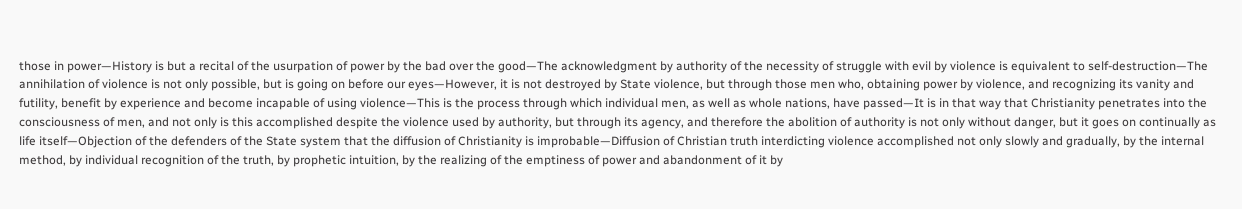those in power—History is but a recital of the usurpation of power by the bad over the good—The acknowledgment by authority of the necessity of struggle with evil by violence is equivalent to self-destruction—The annihilation of violence is not only possible, but is going on before our eyes—However, it is not destroyed by State violence, but through those men who, obtaining power by violence, and recognizing its vanity and futility, benefit by experience and become incapable of using violence—This is the process through which individual men, as well as whole nations, have passed—It is in that way that Christianity penetrates into the consciousness of men, and not only is this accomplished despite the violence used by authority, but through its agency, and therefore the abolition of authority is not only without danger, but it goes on continually as life itself—Objection of the defenders of the State system that the diffusion of Christianity is improbable—Diffusion of Christian truth interdicting violence accomplished not only slowly and gradually, by the internal method, by individual recognition of the truth, by prophetic intuition, by the realizing of the emptiness of power and abandonment of it by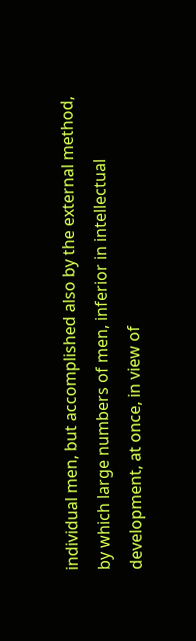individual men, but accomplished also by the external method, by which large numbers of men, inferior in intellectual development, at once, in view of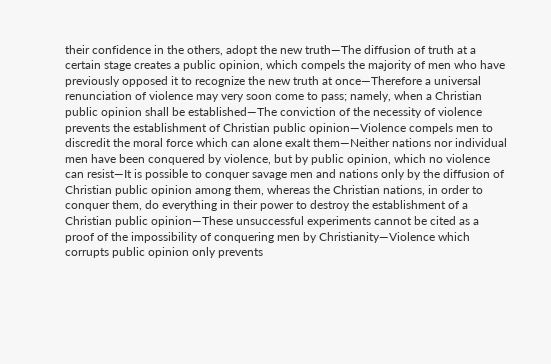their confidence in the others, adopt the new truth—The diffusion of truth at a certain stage creates a public opinion, which compels the majority of men who have previously opposed it to recognize the new truth at once—Therefore a universal renunciation of violence may very soon come to pass; namely, when a Christian public opinion shall be established—The conviction of the necessity of violence prevents the establishment of Christian public opinion—Violence compels men to discredit the moral force which can alone exalt them—Neither nations nor individual men have been conquered by violence, but by public opinion, which no violence can resist—It is possible to conquer savage men and nations only by the diffusion of Christian public opinion among them, whereas the Christian nations, in order to conquer them, do everything in their power to destroy the establishment of a Christian public opinion—These unsuccessful experiments cannot be cited as a proof of the impossibility of conquering men by Christianity—Violence which corrupts public opinion only prevents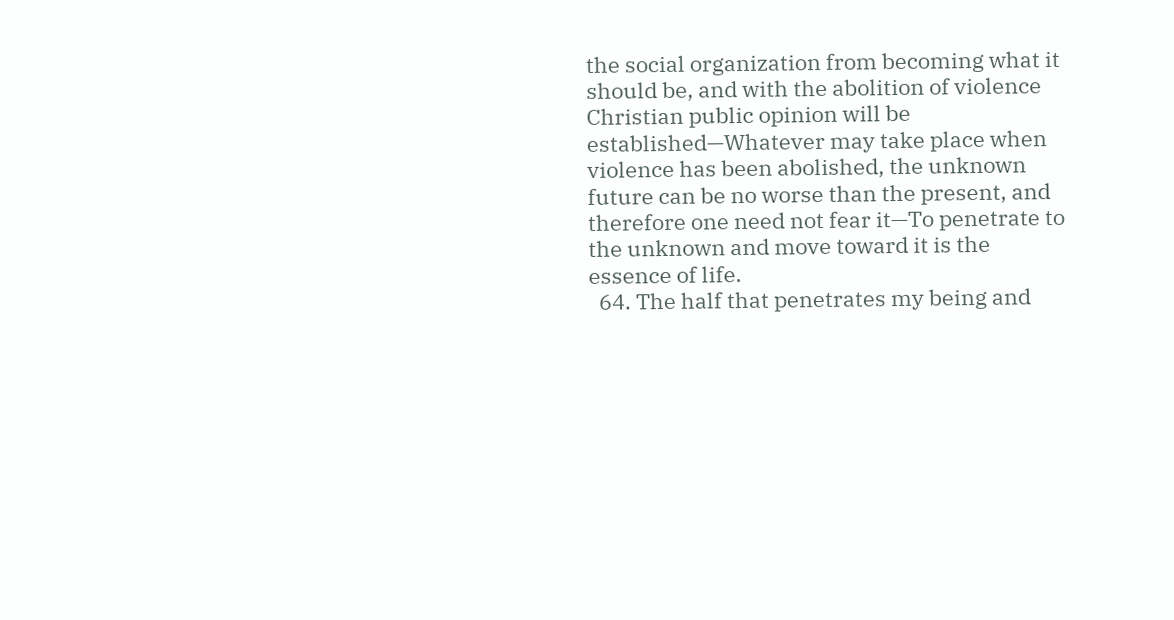the social organization from becoming what it should be, and with the abolition of violence Christian public opinion will be established—Whatever may take place when violence has been abolished, the unknown future can be no worse than the present, and therefore one need not fear it—To penetrate to the unknown and move toward it is the essence of life.
  64. The half that penetrates my being and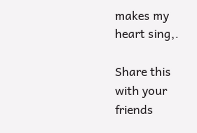makes my heart sing,.

Share this with your friends